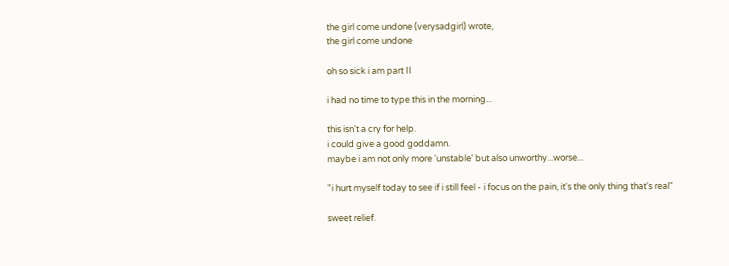the girl come undone (verysadgirl) wrote,
the girl come undone

oh so sick i am part II

i had no time to type this in the morning...

this isn't a cry for help.
i could give a good goddamn.
maybe i am not only more 'unstable' but also unworthy...worse...

"i hurt myself today to see if i still feel - i focus on the pain, it's the only thing that's real"

sweet relief.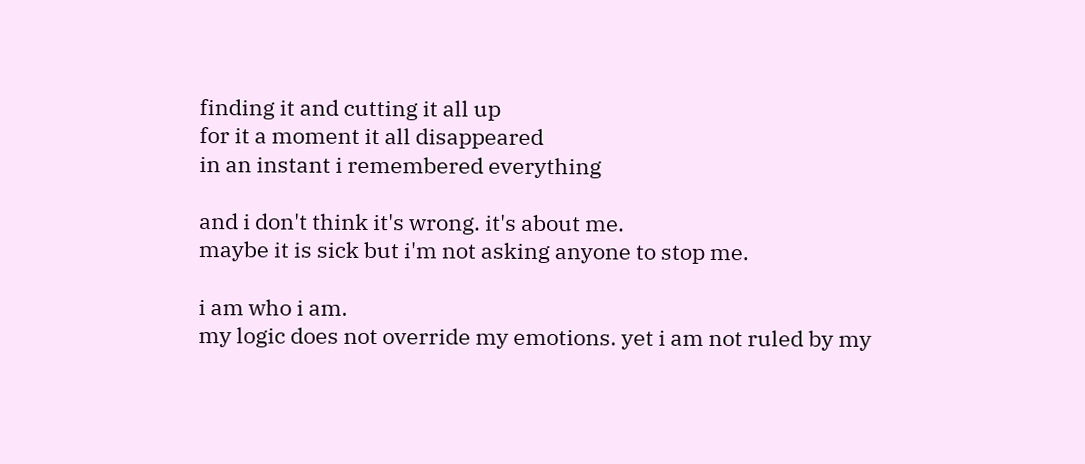finding it and cutting it all up
for it a moment it all disappeared
in an instant i remembered everything

and i don't think it's wrong. it's about me.
maybe it is sick but i'm not asking anyone to stop me.

i am who i am.
my logic does not override my emotions. yet i am not ruled by my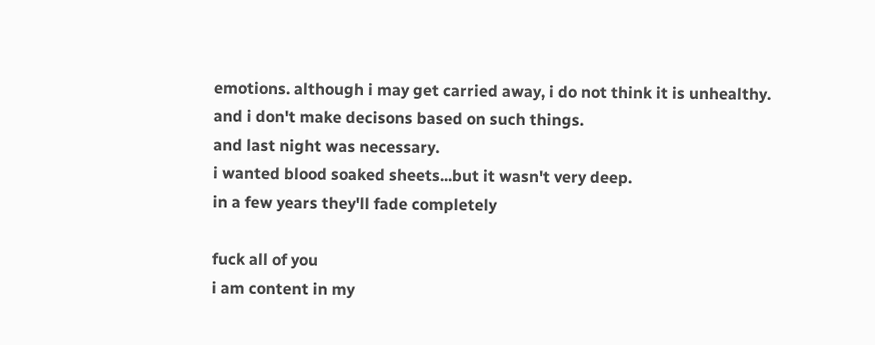emotions. although i may get carried away, i do not think it is unhealthy. and i don't make decisons based on such things.
and last night was necessary.
i wanted blood soaked sheets...but it wasn't very deep.
in a few years they'll fade completely

fuck all of you
i am content in my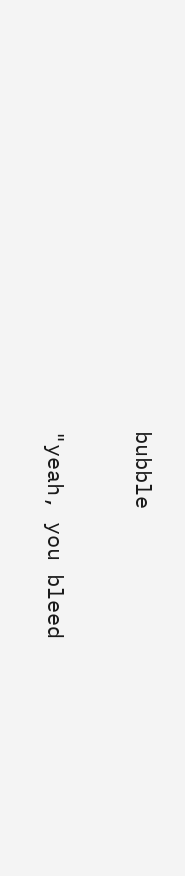bubble

"yeah, you bleed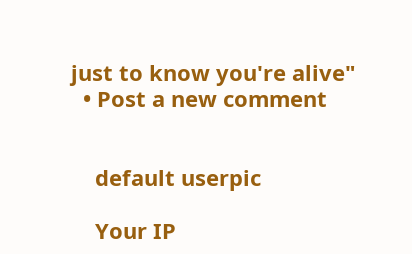just to know you're alive"
  • Post a new comment


    default userpic

    Your IP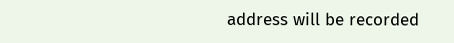address will be recorded